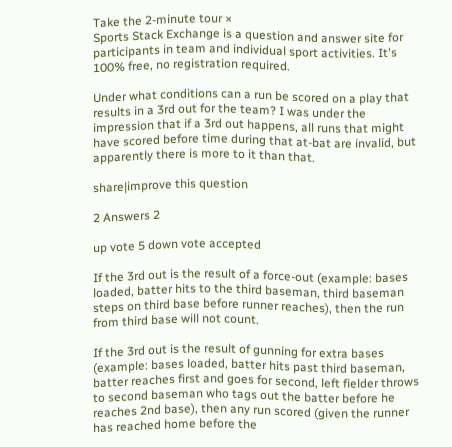Take the 2-minute tour ×
Sports Stack Exchange is a question and answer site for participants in team and individual sport activities. It's 100% free, no registration required.

Under what conditions can a run be scored on a play that results in a 3rd out for the team? I was under the impression that if a 3rd out happens, all runs that might have scored before time during that at-bat are invalid, but apparently there is more to it than that.

share|improve this question

2 Answers 2

up vote 5 down vote accepted

If the 3rd out is the result of a force-out (example: bases loaded, batter hits to the third baseman, third baseman steps on third base before runner reaches), then the run from third base will not count.

If the 3rd out is the result of gunning for extra bases (example: bases loaded, batter hits past third baseman, batter reaches first and goes for second, left fielder throws to second baseman who tags out the batter before he reaches 2nd base), then any run scored (given the runner has reached home before the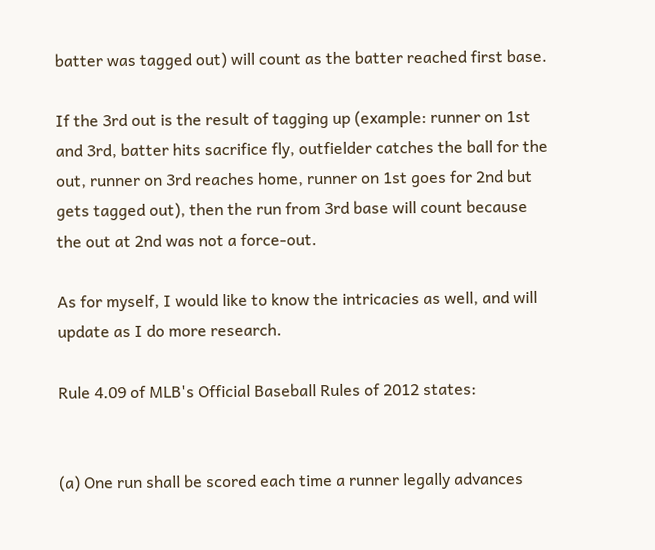batter was tagged out) will count as the batter reached first base.

If the 3rd out is the result of tagging up (example: runner on 1st and 3rd, batter hits sacrifice fly, outfielder catches the ball for the out, runner on 3rd reaches home, runner on 1st goes for 2nd but gets tagged out), then the run from 3rd base will count because the out at 2nd was not a force-out.

As for myself, I would like to know the intricacies as well, and will update as I do more research.

Rule 4.09 of MLB's Official Baseball Rules of 2012 states:


(a) One run shall be scored each time a runner legally advances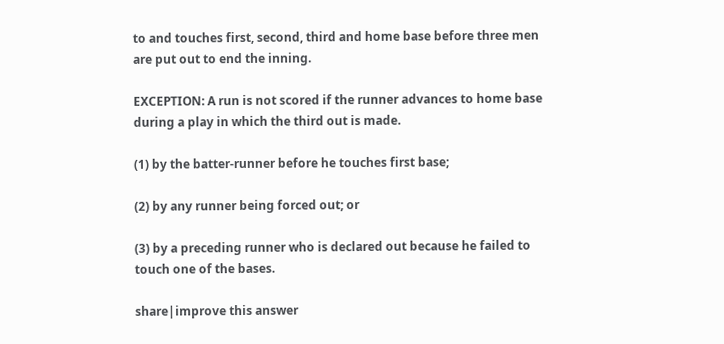to and touches first, second, third and home base before three men are put out to end the inning.

EXCEPTION: A run is not scored if the runner advances to home base during a play in which the third out is made.

(1) by the batter-runner before he touches first base;

(2) by any runner being forced out; or

(3) by a preceding runner who is declared out because he failed to touch one of the bases.

share|improve this answer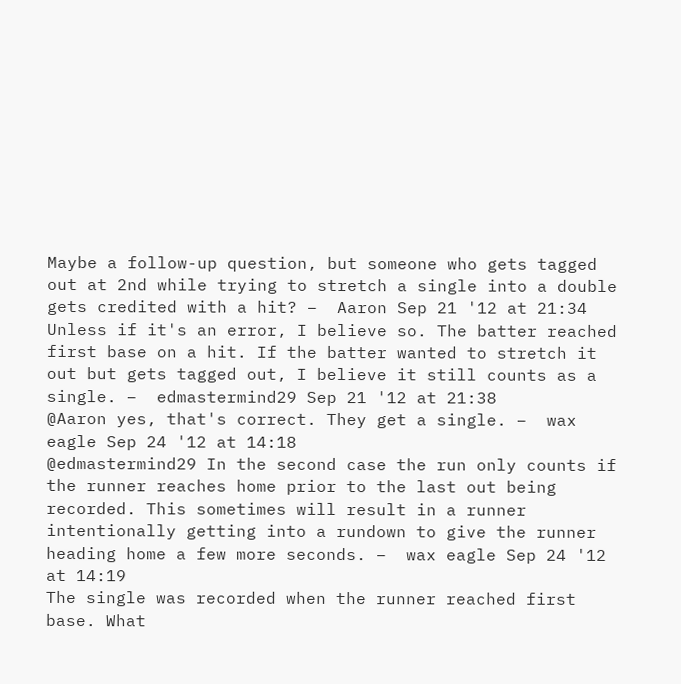Maybe a follow-up question, but someone who gets tagged out at 2nd while trying to stretch a single into a double gets credited with a hit? –  Aaron Sep 21 '12 at 21:34
Unless if it's an error, I believe so. The batter reached first base on a hit. If the batter wanted to stretch it out but gets tagged out, I believe it still counts as a single. –  edmastermind29 Sep 21 '12 at 21:38
@Aaron yes, that's correct. They get a single. –  wax eagle Sep 24 '12 at 14:18
@edmastermind29 In the second case the run only counts if the runner reaches home prior to the last out being recorded. This sometimes will result in a runner intentionally getting into a rundown to give the runner heading home a few more seconds. –  wax eagle Sep 24 '12 at 14:19
The single was recorded when the runner reached first base. What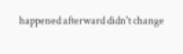happened afterward didn't change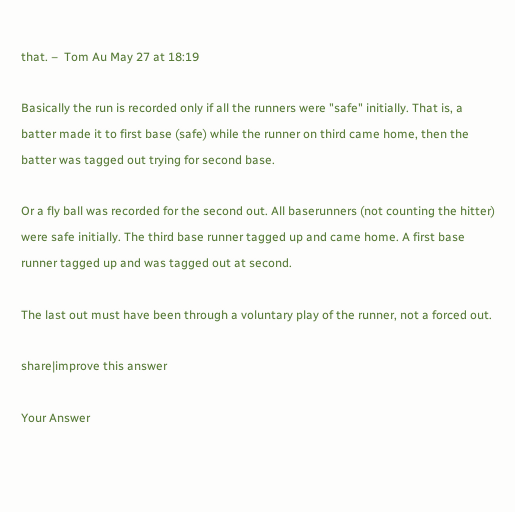that. –  Tom Au May 27 at 18:19

Basically the run is recorded only if all the runners were "safe" initially. That is, a batter made it to first base (safe) while the runner on third came home, then the batter was tagged out trying for second base.

Or a fly ball was recorded for the second out. All baserunners (not counting the hitter) were safe initially. The third base runner tagged up and came home. A first base runner tagged up and was tagged out at second.

The last out must have been through a voluntary play of the runner, not a forced out.

share|improve this answer

Your Answer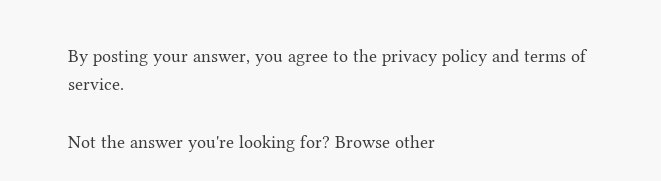By posting your answer, you agree to the privacy policy and terms of service.

Not the answer you're looking for? Browse other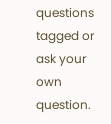questions tagged or ask your own question.